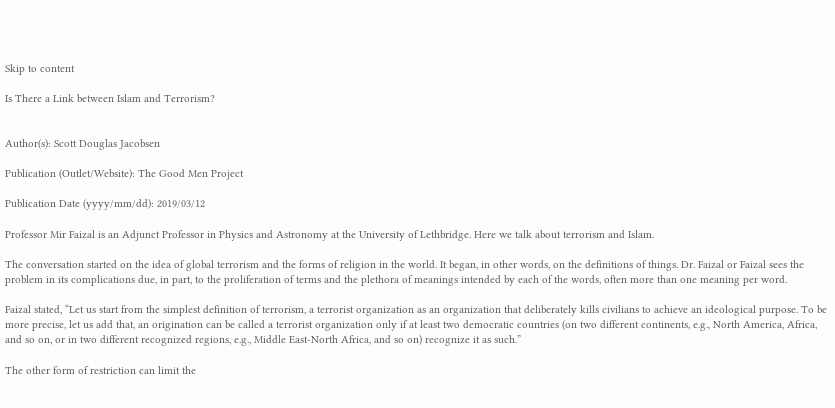Skip to content

Is There a Link between Islam and Terrorism?


Author(s): Scott Douglas Jacobsen

Publication (Outlet/Website): The Good Men Project

Publication Date (yyyy/mm/dd): 2019/03/12

Professor Mir Faizal is an Adjunct Professor in Physics and Astronomy at the University of Lethbridge. Here we talk about terrorism and Islam.

The conversation started on the idea of global terrorism and the forms of religion in the world. It began, in other words, on the definitions of things. Dr. Faizal or Faizal sees the problem in its complications due, in part, to the proliferation of terms and the plethora of meanings intended by each of the words, often more than one meaning per word.

Faizal stated, “Let us start from the simplest definition of terrorism, a terrorist organization as an organization that deliberately kills civilians to achieve an ideological purpose. To be more precise, let us add that, an origination can be called a terrorist organization only if at least two democratic countries (on two different continents, e.g., North America, Africa, and so on, or in two different recognized regions, e.g., Middle East-North Africa, and so on) recognize it as such.”

The other form of restriction can limit the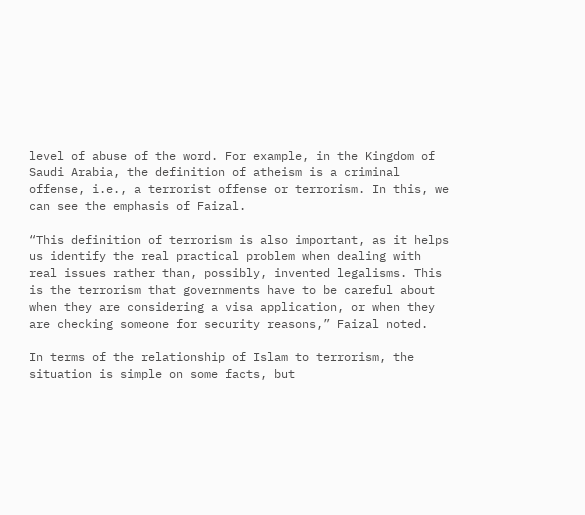level of abuse of the word. For example, in the Kingdom of Saudi Arabia, the definition of atheism is a criminal offense, i.e., a terrorist offense or terrorism. In this, we can see the emphasis of Faizal.

“This definition of terrorism is also important, as it helps us identify the real practical problem when dealing with real issues rather than, possibly, invented legalisms. This is the terrorism that governments have to be careful about when they are considering a visa application, or when they are checking someone for security reasons,” Faizal noted.

In terms of the relationship of Islam to terrorism, the situation is simple on some facts, but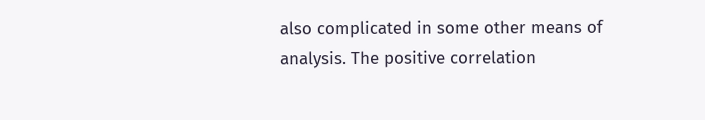also complicated in some other means of analysis. The positive correlation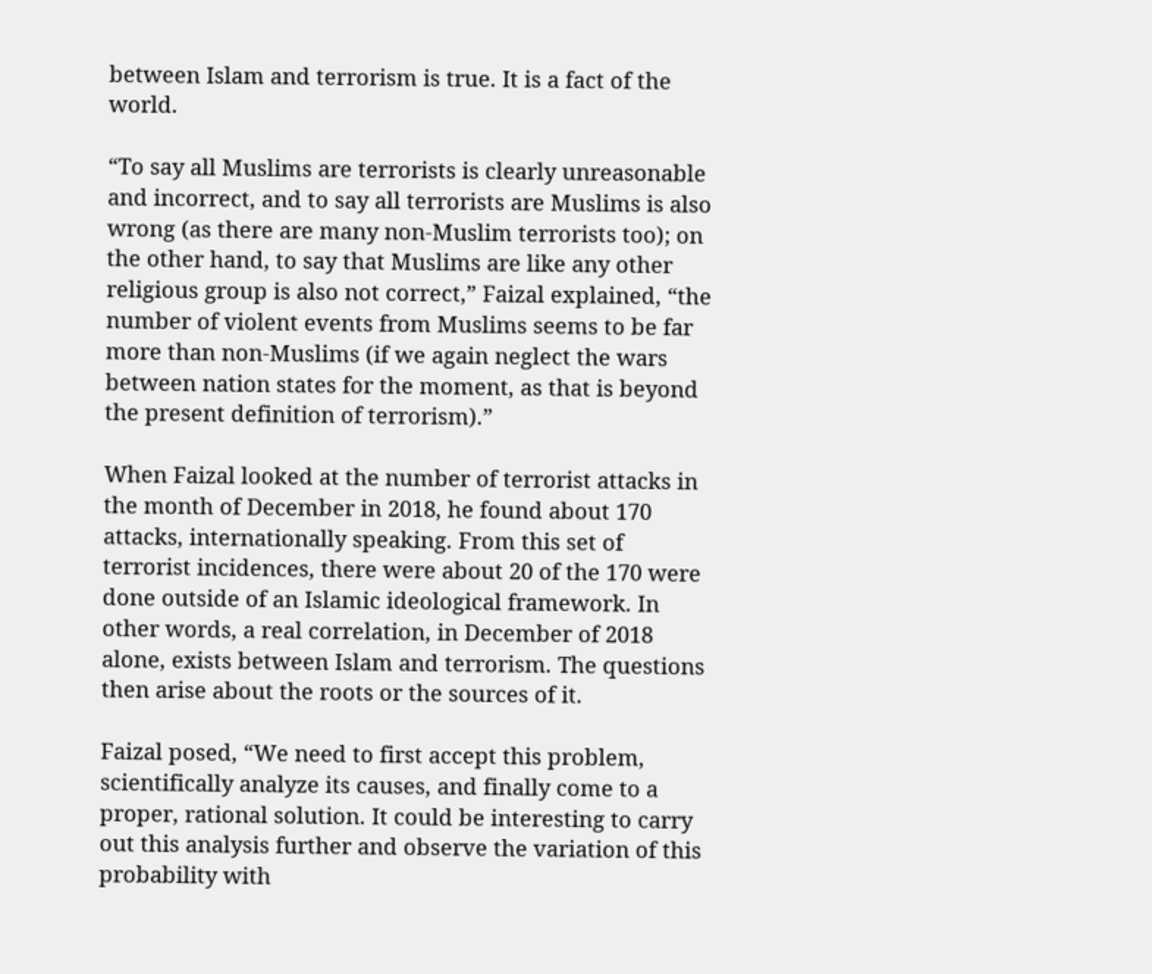between Islam and terrorism is true. It is a fact of the world.

“To say all Muslims are terrorists is clearly unreasonable and incorrect, and to say all terrorists are Muslims is also wrong (as there are many non-Muslim terrorists too); on the other hand, to say that Muslims are like any other religious group is also not correct,” Faizal explained, “the number of violent events from Muslims seems to be far more than non-Muslims (if we again neglect the wars between nation states for the moment, as that is beyond the present definition of terrorism).”

When Faizal looked at the number of terrorist attacks in the month of December in 2018, he found about 170 attacks, internationally speaking. From this set of terrorist incidences, there were about 20 of the 170 were done outside of an Islamic ideological framework. In other words, a real correlation, in December of 2018 alone, exists between Islam and terrorism. The questions then arise about the roots or the sources of it.

Faizal posed, “We need to first accept this problem, scientifically analyze its causes, and finally come to a proper, rational solution. It could be interesting to carry out this analysis further and observe the variation of this probability with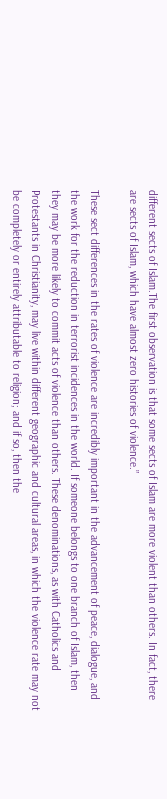different sects of Islam.The first observation is that some sects of Islam are more violent than others. In fact, there are sects of Islam, which have almost zero histories of violence.”

These sect differences in the rates of violence are incredibly important in the advancement of peace, dialogue, and the work for the reduction in terrorist incidences in the world. If someone belongs to one branch of Islam, then they may be more likely to commit acts of violence than others. These denominations, as with Catholics and Protestants in Christianity, may live within different geographic and cultural areas, in which the violence rate may not be completely or entirely attributable to religion; and if so, then the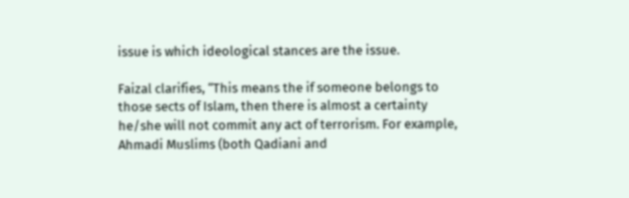issue is which ideological stances are the issue.

Faizal clarifies, “This means the if someone belongs to those sects of Islam, then there is almost a certainty he/she will not commit any act of terrorism. For example, Ahmadi Muslims (both Qadiani and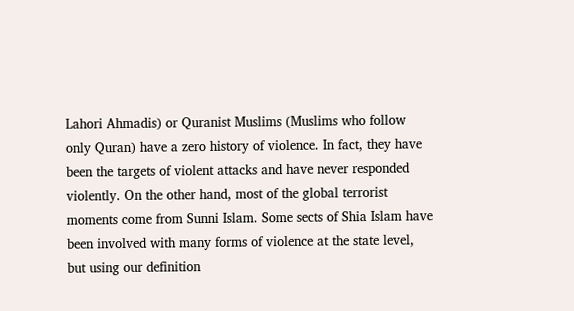Lahori Ahmadis) or Quranist Muslims (Muslims who follow only Quran) have a zero history of violence. In fact, they have been the targets of violent attacks and have never responded violently. On the other hand, most of the global terrorist moments come from Sunni Islam. Some sects of Shia Islam have been involved with many forms of violence at the state level, but using our definition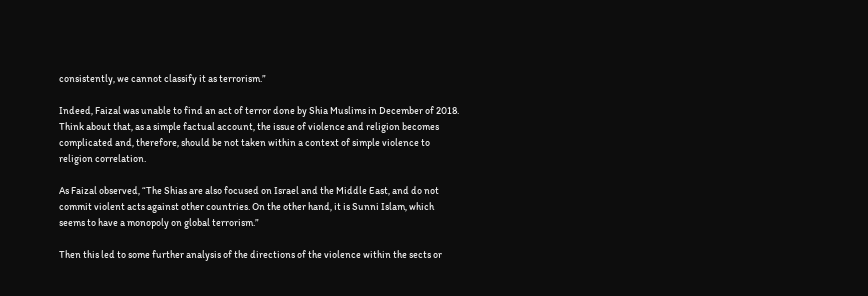consistently, we cannot classify it as terrorism.”

Indeed, Faizal was unable to find an act of terror done by Shia Muslims in December of 2018. Think about that, as a simple factual account, the issue of violence and religion becomes complicated and, therefore, should be not taken within a context of simple violence to religion correlation.

As Faizal observed, “The Shias are also focused on Israel and the Middle East, and do not commit violent acts against other countries. On the other hand, it is Sunni Islam, which seems to have a monopoly on global terrorism.”

Then this led to some further analysis of the directions of the violence within the sects or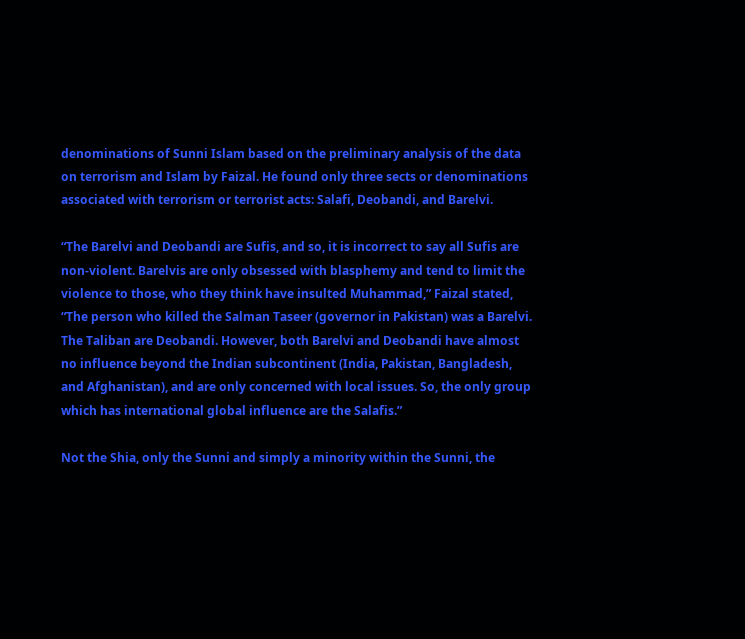denominations of Sunni Islam based on the preliminary analysis of the data on terrorism and Islam by Faizal. He found only three sects or denominations associated with terrorism or terrorist acts: Salafi, Deobandi, and Barelvi.

“The Barelvi and Deobandi are Sufis, and so, it is incorrect to say all Sufis are non-violent. Barelvis are only obsessed with blasphemy and tend to limit the violence to those, who they think have insulted Muhammad,” Faizal stated, “The person who killed the Salman Taseer (governor in Pakistan) was a Barelvi. The Taliban are Deobandi. However, both Barelvi and Deobandi have almost no influence beyond the Indian subcontinent (India, Pakistan, Bangladesh, and Afghanistan), and are only concerned with local issues. So, the only group which has international global influence are the Salafis.”

Not the Shia, only the Sunni and simply a minority within the Sunni, the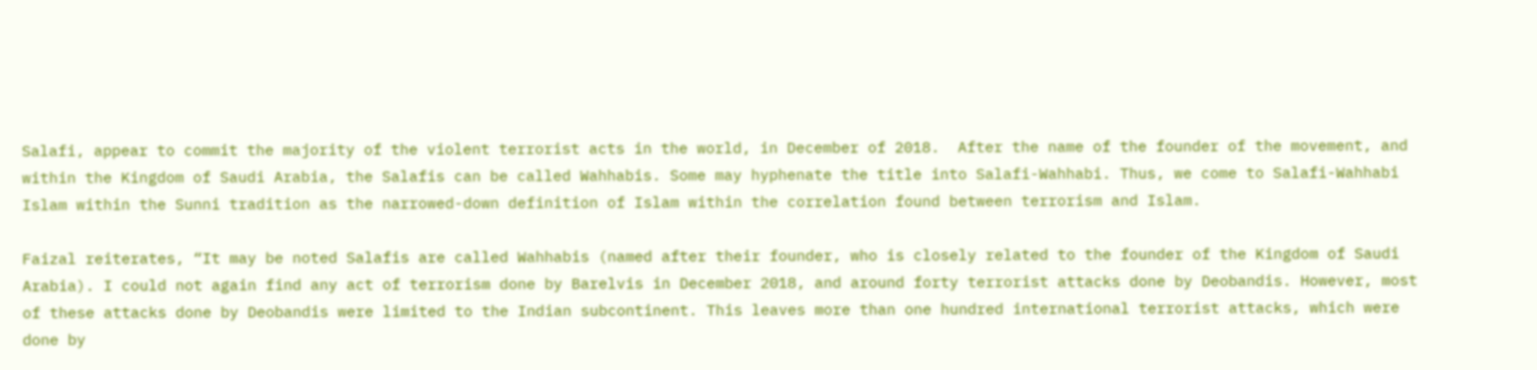Salafi, appear to commit the majority of the violent terrorist acts in the world, in December of 2018.  After the name of the founder of the movement, and within the Kingdom of Saudi Arabia, the Salafis can be called Wahhabis. Some may hyphenate the title into Salafi-Wahhabi. Thus, we come to Salafi-Wahhabi Islam within the Sunni tradition as the narrowed-down definition of Islam within the correlation found between terrorism and Islam.

Faizal reiterates, “It may be noted Salafis are called Wahhabis (named after their founder, who is closely related to the founder of the Kingdom of Saudi Arabia). I could not again find any act of terrorism done by Barelvis in December 2018, and around forty terrorist attacks done by Deobandis. However, most of these attacks done by Deobandis were limited to the Indian subcontinent. This leaves more than one hundred international terrorist attacks, which were done by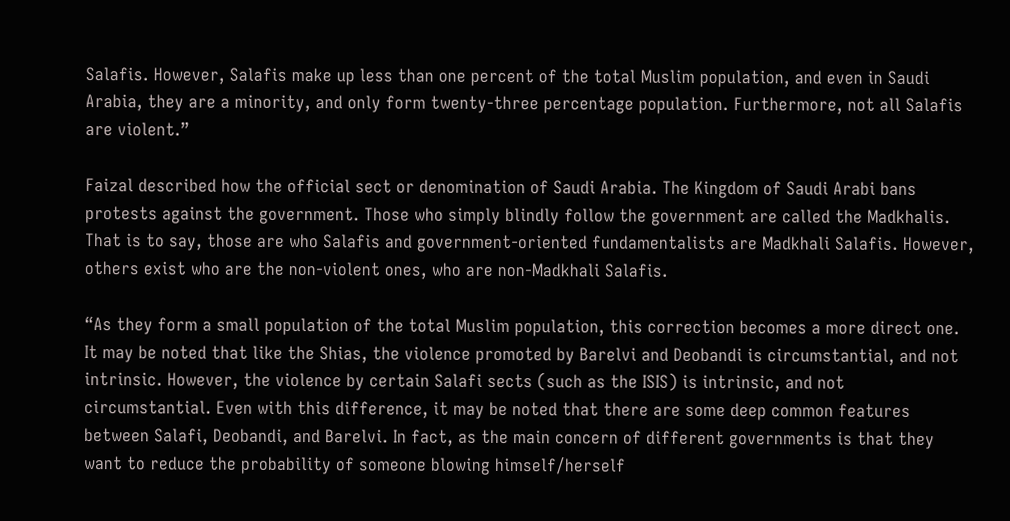Salafis. However, Salafis make up less than one percent of the total Muslim population, and even in Saudi Arabia, they are a minority, and only form twenty-three percentage population. Furthermore, not all Salafis are violent.”

Faizal described how the official sect or denomination of Saudi Arabia. The Kingdom of Saudi Arabi bans protests against the government. Those who simply blindly follow the government are called the Madkhalis. That is to say, those are who Salafis and government-oriented fundamentalists are Madkhali Salafis. However, others exist who are the non-violent ones, who are non-Madkhali Salafis.

“As they form a small population of the total Muslim population, this correction becomes a more direct one. It may be noted that like the Shias, the violence promoted by Barelvi and Deobandi is circumstantial, and not intrinsic. However, the violence by certain Salafi sects (such as the ISIS) is intrinsic, and not circumstantial. Even with this difference, it may be noted that there are some deep common features between Salafi, Deobandi, and Barelvi. In fact, as the main concern of different governments is that they want to reduce the probability of someone blowing himself/herself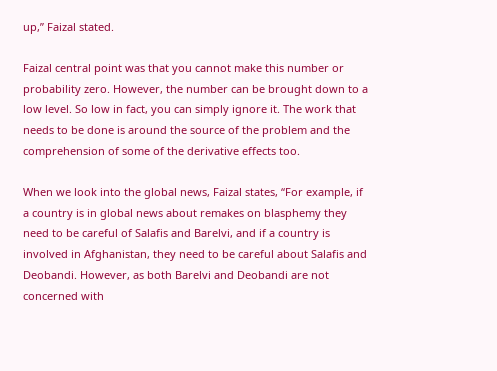up,” Faizal stated.

Faizal central point was that you cannot make this number or probability zero. However, the number can be brought down to a low level. So low in fact, you can simply ignore it. The work that needs to be done is around the source of the problem and the comprehension of some of the derivative effects too.

When we look into the global news, Faizal states, “For example, if a country is in global news about remakes on blasphemy they need to be careful of Salafis and Barelvi, and if a country is involved in Afghanistan, they need to be careful about Salafis and Deobandi. However, as both Barelvi and Deobandi are not concerned with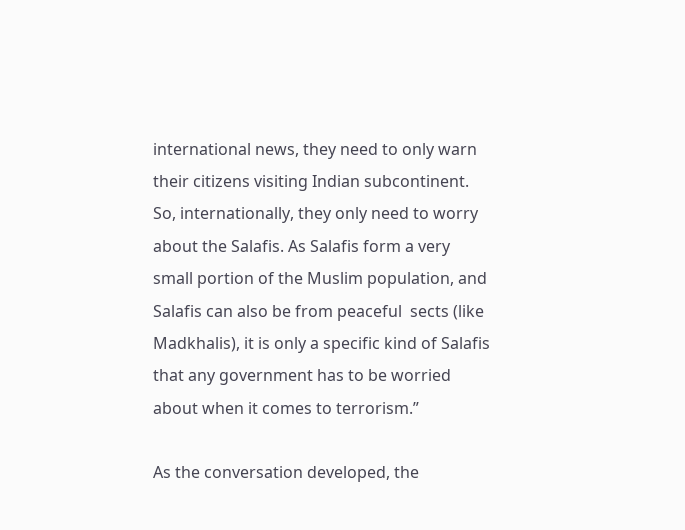international news, they need to only warn their citizens visiting Indian subcontinent. So, internationally, they only need to worry about the Salafis. As Salafis form a very small portion of the Muslim population, and Salafis can also be from peaceful  sects (like Madkhalis), it is only a specific kind of Salafis that any government has to be worried about when it comes to terrorism.”

As the conversation developed, the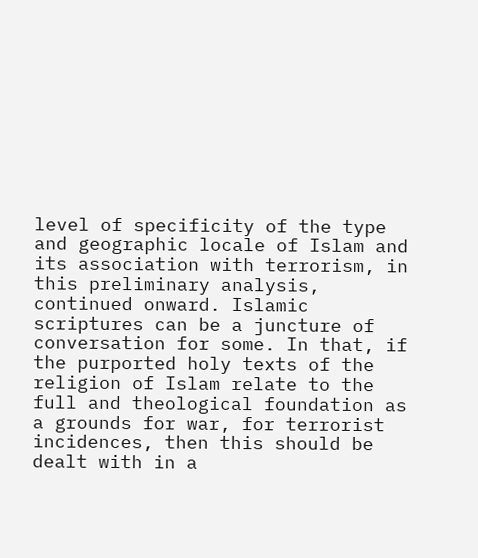level of specificity of the type and geographic locale of Islam and its association with terrorism, in this preliminary analysis, continued onward. Islamic scriptures can be a juncture of conversation for some. In that, if the purported holy texts of the religion of Islam relate to the full and theological foundation as a grounds for war, for terrorist incidences, then this should be dealt with in a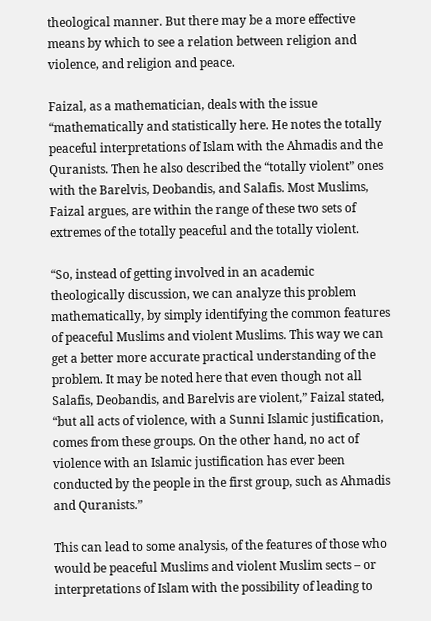theological manner. But there may be a more effective means by which to see a relation between religion and violence, and religion and peace.

Faizal, as a mathematician, deals with the issue “mathematically and statistically here. He notes the totally peaceful interpretations of Islam with the Ahmadis and the Quranists. Then he also described the “totally violent” ones with the Barelvis, Deobandis, and Salafis. Most Muslims, Faizal argues, are within the range of these two sets of extremes of the totally peaceful and the totally violent.

“So, instead of getting involved in an academic theologically discussion, we can analyze this problem mathematically, by simply identifying the common features of peaceful Muslims and violent Muslims. This way we can get a better more accurate practical understanding of the problem. It may be noted here that even though not all Salafis, Deobandis, and Barelvis are violent,” Faizal stated, “but all acts of violence, with a Sunni Islamic justification, comes from these groups. On the other hand, no act of violence with an Islamic justification has ever been conducted by the people in the first group, such as Ahmadis and Quranists.”

This can lead to some analysis, of the features of those who would be peaceful Muslims and violent Muslim sects – or interpretations of Islam with the possibility of leading to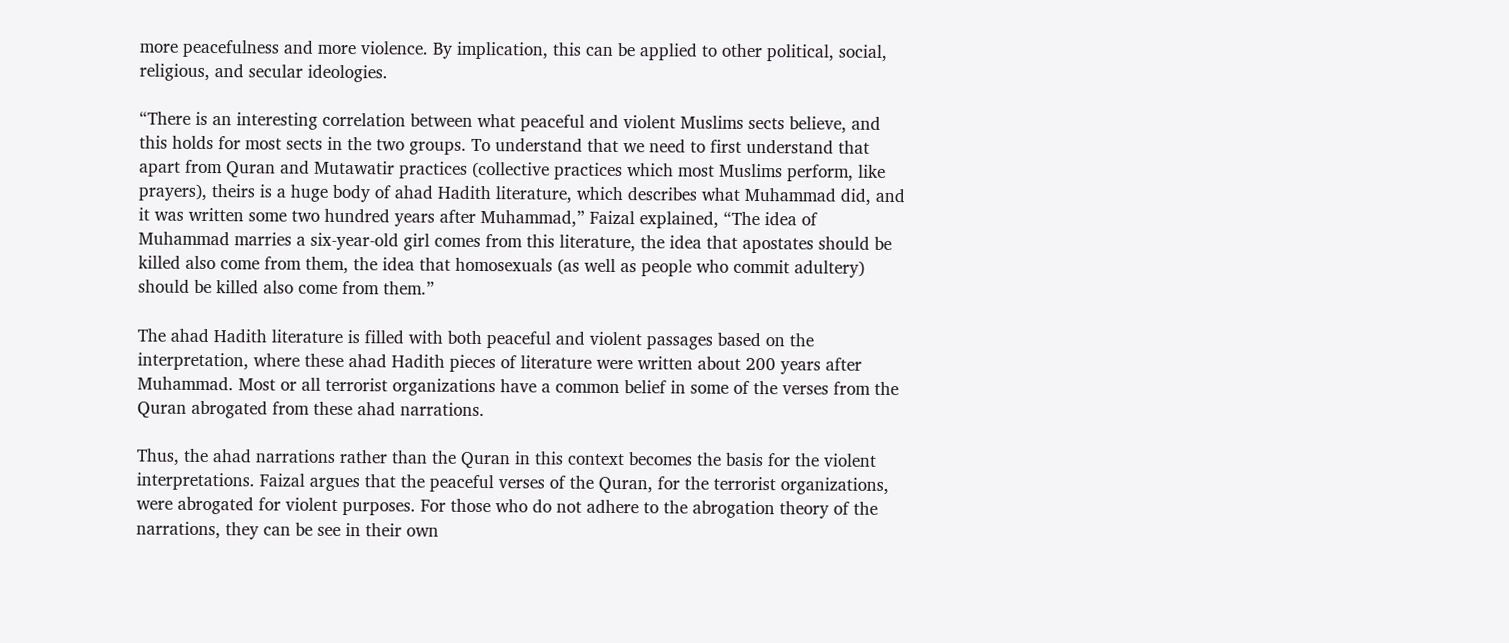more peacefulness and more violence. By implication, this can be applied to other political, social, religious, and secular ideologies.

“There is an interesting correlation between what peaceful and violent Muslims sects believe, and this holds for most sects in the two groups. To understand that we need to first understand that apart from Quran and Mutawatir practices (collective practices which most Muslims perform, like prayers), theirs is a huge body of ahad Hadith literature, which describes what Muhammad did, and it was written some two hundred years after Muhammad,” Faizal explained, “The idea of Muhammad marries a six-year-old girl comes from this literature, the idea that apostates should be killed also come from them, the idea that homosexuals (as well as people who commit adultery) should be killed also come from them.”

The ahad Hadith literature is filled with both peaceful and violent passages based on the interpretation, where these ahad Hadith pieces of literature were written about 200 years after Muhammad. Most or all terrorist organizations have a common belief in some of the verses from the Quran abrogated from these ahad narrations.

Thus, the ahad narrations rather than the Quran in this context becomes the basis for the violent interpretations. Faizal argues that the peaceful verses of the Quran, for the terrorist organizations, were abrogated for violent purposes. For those who do not adhere to the abrogation theory of the narrations, they can be see in their own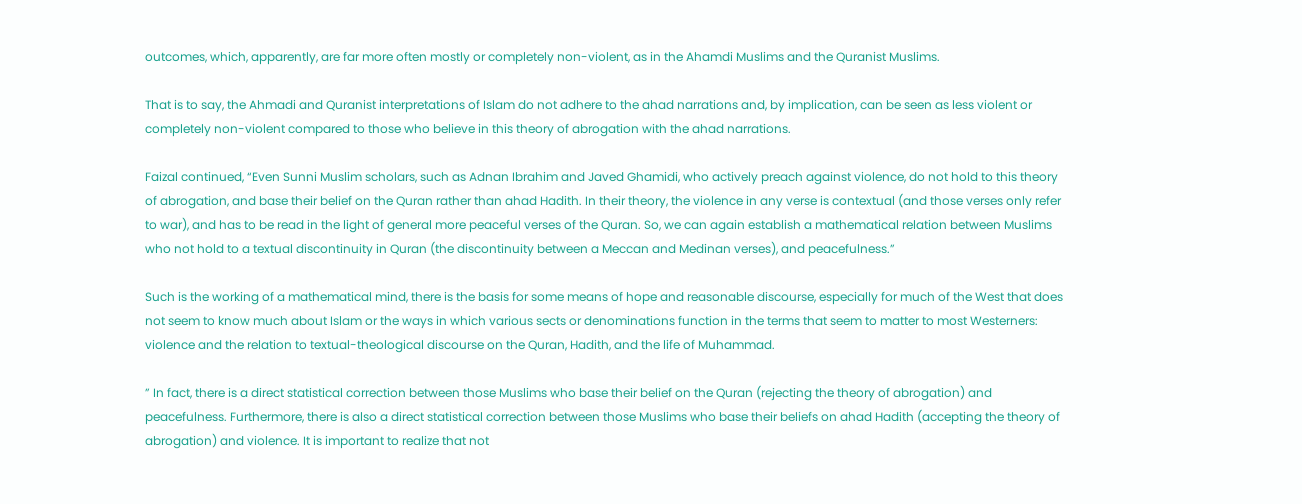outcomes, which, apparently, are far more often mostly or completely non-violent, as in the Ahamdi Muslims and the Quranist Muslims.

That is to say, the Ahmadi and Quranist interpretations of Islam do not adhere to the ahad narrations and, by implication, can be seen as less violent or completely non-violent compared to those who believe in this theory of abrogation with the ahad narrations.

Faizal continued, “Even Sunni Muslim scholars, such as Adnan Ibrahim and Javed Ghamidi, who actively preach against violence, do not hold to this theory of abrogation, and base their belief on the Quran rather than ahad Hadith. In their theory, the violence in any verse is contextual (and those verses only refer to war), and has to be read in the light of general more peaceful verses of the Quran. So, we can again establish a mathematical relation between Muslims who not hold to a textual discontinuity in Quran (the discontinuity between a Meccan and Medinan verses), and peacefulness.”

Such is the working of a mathematical mind, there is the basis for some means of hope and reasonable discourse, especially for much of the West that does not seem to know much about Islam or the ways in which various sects or denominations function in the terms that seem to matter to most Westerners: violence and the relation to textual-theological discourse on the Quran, Hadith, and the life of Muhammad.

” In fact, there is a direct statistical correction between those Muslims who base their belief on the Quran (rejecting the theory of abrogation) and peacefulness. Furthermore, there is also a direct statistical correction between those Muslims who base their beliefs on ahad Hadith (accepting the theory of abrogation) and violence. It is important to realize that not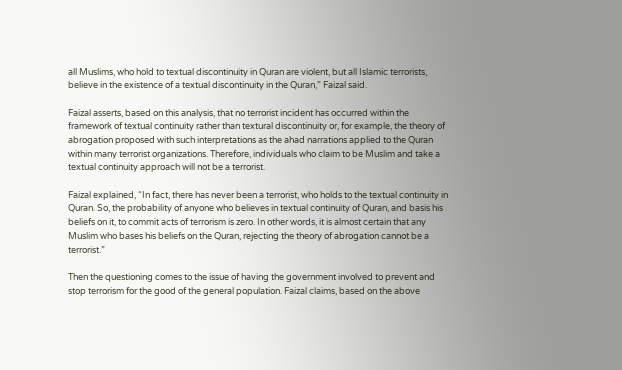all Muslims, who hold to textual discontinuity in Quran are violent, but all Islamic terrorists, believe in the existence of a textual discontinuity in the Quran,” Faizal said.

Faizal asserts, based on this analysis, that no terrorist incident has occurred within the framework of textual continuity rather than textural discontinuity or, for example, the theory of abrogation proposed with such interpretations as the ahad narrations applied to the Quran within many terrorist organizations. Therefore, individuals who claim to be Muslim and take a textual continuity approach will not be a terrorist.

Faizal explained, “In fact, there has never been a terrorist, who holds to the textual continuity in Quran. So, the probability of anyone who believes in textual continuity of Quran, and basis his beliefs on it, to commit acts of terrorism is zero. In other words, it is almost certain that any Muslim who bases his beliefs on the Quran, rejecting the theory of abrogation cannot be a terrorist.”

Then the questioning comes to the issue of having the government involved to prevent and stop terrorism for the good of the general population. Faizal claims, based on the above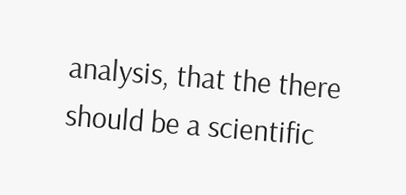analysis, that the there should be a scientific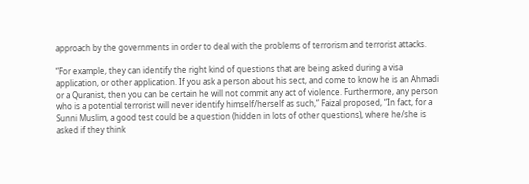approach by the governments in order to deal with the problems of terrorism and terrorist attacks.

“For example, they can identify the right kind of questions that are being asked during a visa application, or other application. If you ask a person about his sect, and come to know he is an Ahmadi or a Quranist, then you can be certain he will not commit any act of violence. Furthermore, any person who is a potential terrorist will never identify himself/herself as such,” Faizal proposed, “In fact, for a Sunni Muslim, a good test could be a question (hidden in lots of other questions), where he/she is asked if they think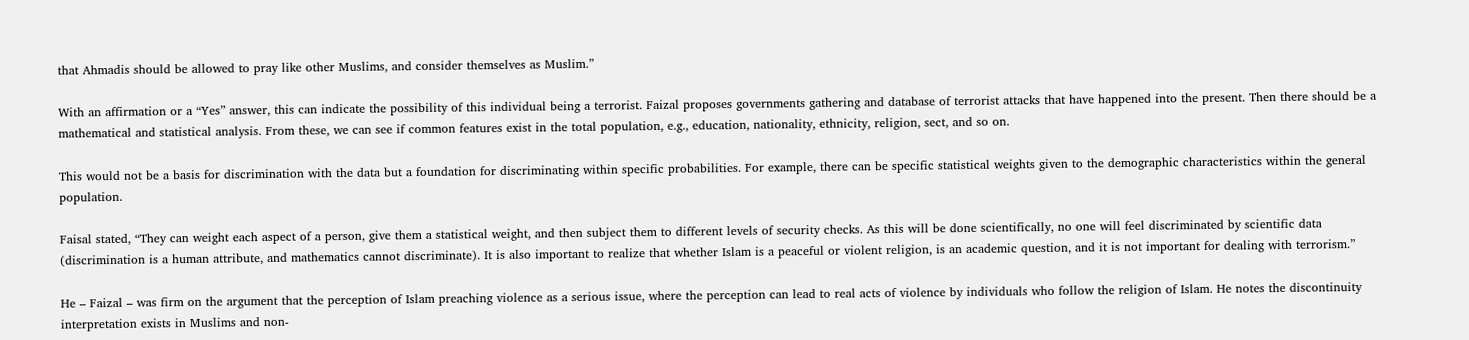that Ahmadis should be allowed to pray like other Muslims, and consider themselves as Muslim.”

With an affirmation or a “Yes” answer, this can indicate the possibility of this individual being a terrorist. Faizal proposes governments gathering and database of terrorist attacks that have happened into the present. Then there should be a mathematical and statistical analysis. From these, we can see if common features exist in the total population, e.g., education, nationality, ethnicity, religion, sect, and so on.

This would not be a basis for discrimination with the data but a foundation for discriminating within specific probabilities. For example, there can be specific statistical weights given to the demographic characteristics within the general population.

Faisal stated, “They can weight each aspect of a person, give them a statistical weight, and then subject them to different levels of security checks. As this will be done scientifically, no one will feel discriminated by scientific data (discrimination is a human attribute, and mathematics cannot discriminate). It is also important to realize that whether Islam is a peaceful or violent religion, is an academic question, and it is not important for dealing with terrorism.”

He – Faizal – was firm on the argument that the perception of Islam preaching violence as a serious issue, where the perception can lead to real acts of violence by individuals who follow the religion of Islam. He notes the discontinuity interpretation exists in Muslims and non-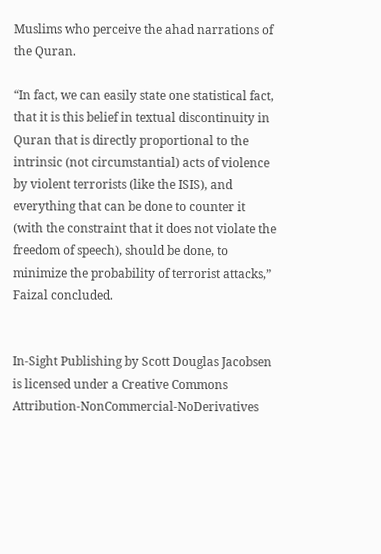Muslims who perceive the ahad narrations of the Quran.

“In fact, we can easily state one statistical fact, that it is this belief in textual discontinuity in Quran that is directly proportional to the intrinsic (not circumstantial) acts of violence by violent terrorists (like the ISIS), and everything that can be done to counter it (with the constraint that it does not violate the freedom of speech), should be done, to minimize the probability of terrorist attacks,” Faizal concluded.


In-Sight Publishing by Scott Douglas Jacobsen is licensed under a Creative Commons Attribution-NonCommercial-NoDerivatives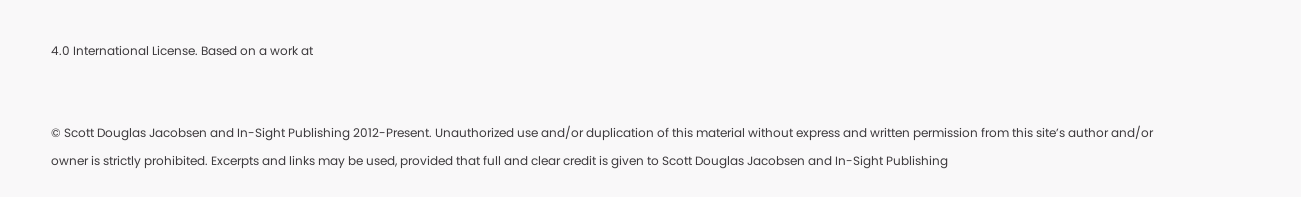4.0 International License. Based on a work at


© Scott Douglas Jacobsen and In-Sight Publishing 2012-Present. Unauthorized use and/or duplication of this material without express and written permission from this site’s author and/or owner is strictly prohibited. Excerpts and links may be used, provided that full and clear credit is given to Scott Douglas Jacobsen and In-Sight Publishing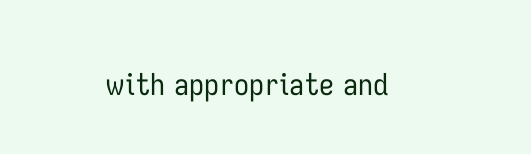with appropriate and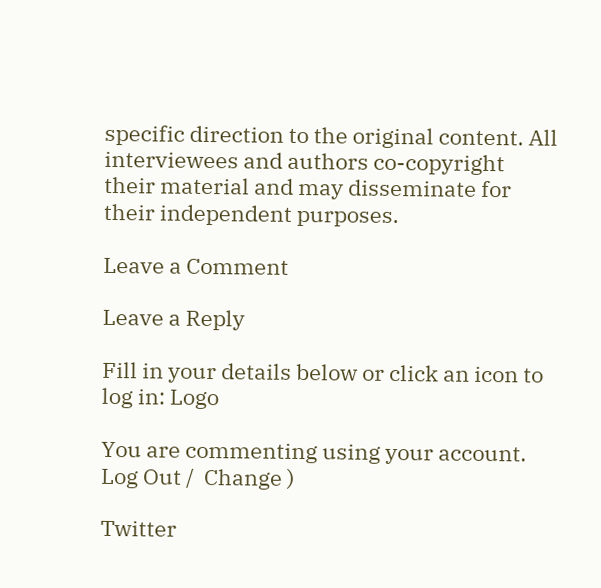specific direction to the original content. All interviewees and authors co-copyright their material and may disseminate for their independent purposes.

Leave a Comment

Leave a Reply

Fill in your details below or click an icon to log in: Logo

You are commenting using your account. Log Out /  Change )

Twitter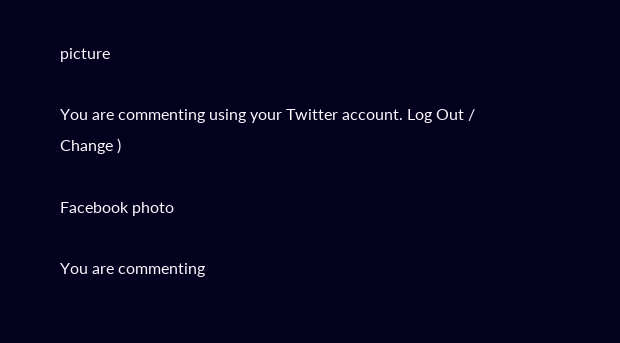picture

You are commenting using your Twitter account. Log Out /  Change )

Facebook photo

You are commenting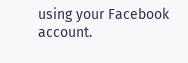using your Facebook account.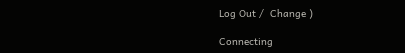Log Out /  Change )

Connecting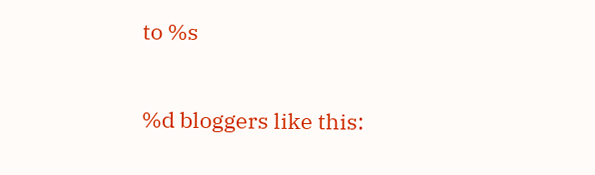to %s

%d bloggers like this: